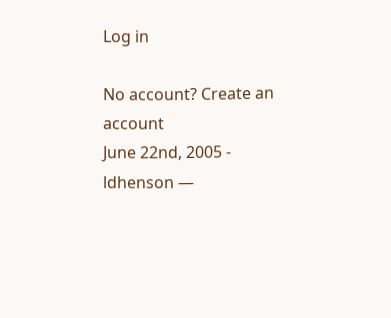Log in

No account? Create an account
June 22nd, 2005 - ldhenson —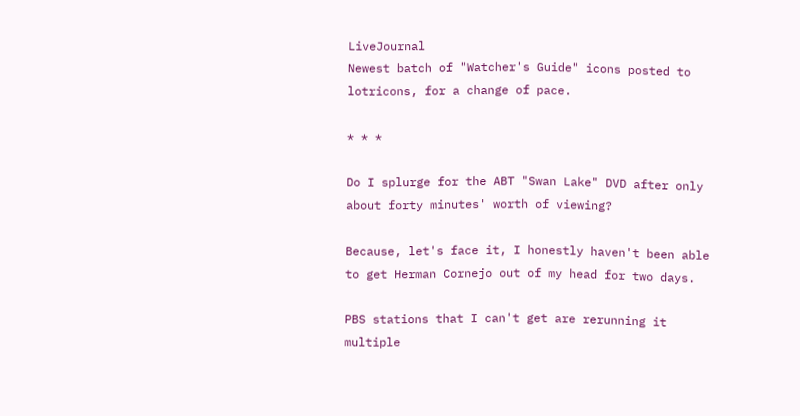LiveJournal
Newest batch of "Watcher's Guide" icons posted to lotricons, for a change of pace.

* * *

Do I splurge for the ABT "Swan Lake" DVD after only about forty minutes' worth of viewing?

Because, let's face it, I honestly haven't been able to get Herman Cornejo out of my head for two days.

PBS stations that I can't get are rerunning it multiple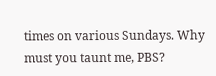times on various Sundays. Why must you taunt me, PBS?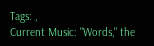Tags: ,
Current Music: "Words," the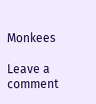Monkees

Leave a comment